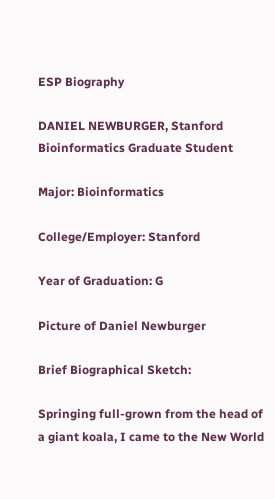ESP Biography

DANIEL NEWBURGER, Stanford Bioinformatics Graduate Student

Major: Bioinformatics

College/Employer: Stanford

Year of Graduation: G

Picture of Daniel Newburger

Brief Biographical Sketch:

Springing full-grown from the head of a giant koala, I came to the New World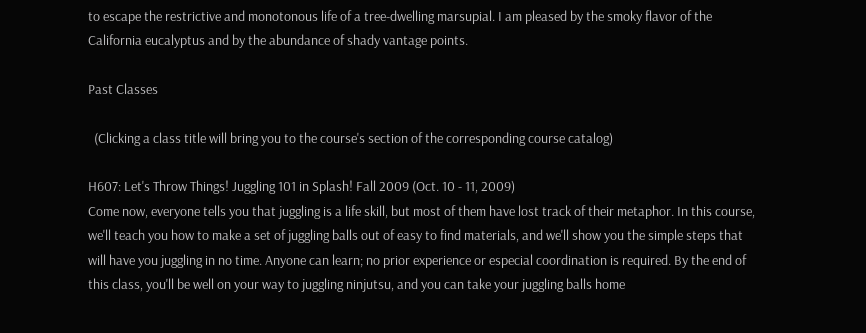to escape the restrictive and monotonous life of a tree-dwelling marsupial. I am pleased by the smoky flavor of the California eucalyptus and by the abundance of shady vantage points.

Past Classes

  (Clicking a class title will bring you to the course's section of the corresponding course catalog)

H607: Let's Throw Things! Juggling 101 in Splash! Fall 2009 (Oct. 10 - 11, 2009)
Come now, everyone tells you that juggling is a life skill, but most of them have lost track of their metaphor. In this course, we'll teach you how to make a set of juggling balls out of easy to find materials, and we'll show you the simple steps that will have you juggling in no time. Anyone can learn; no prior experience or especial coordination is required. By the end of this class, you'll be well on your way to juggling ninjutsu, and you can take your juggling balls home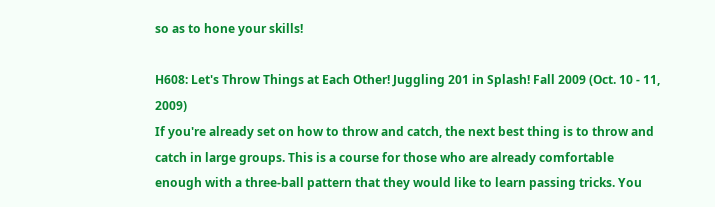so as to hone your skills!

H608: Let's Throw Things at Each Other! Juggling 201 in Splash! Fall 2009 (Oct. 10 - 11, 2009)
If you're already set on how to throw and catch, the next best thing is to throw and catch in large groups. This is a course for those who are already comfortable enough with a three-ball pattern that they would like to learn passing tricks. You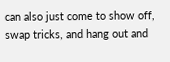can also just come to show off, swap tricks, and hang out and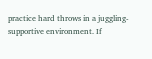practice hard throws in a juggling-supportive environment. If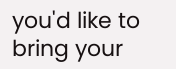you'd like to bring your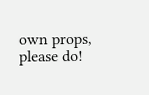own props, please do!